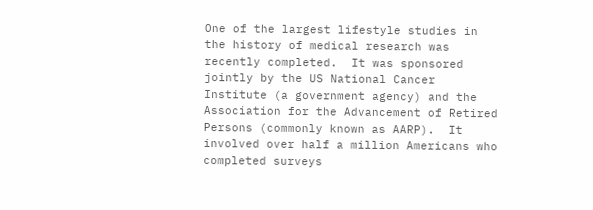One of the largest lifestyle studies in the history of medical research was recently completed.  It was sponsored jointly by the US National Cancer Institute (a government agency) and the Association for the Advancement of Retired Persons (commonly known as AARP).  It involved over half a million Americans who completed surveys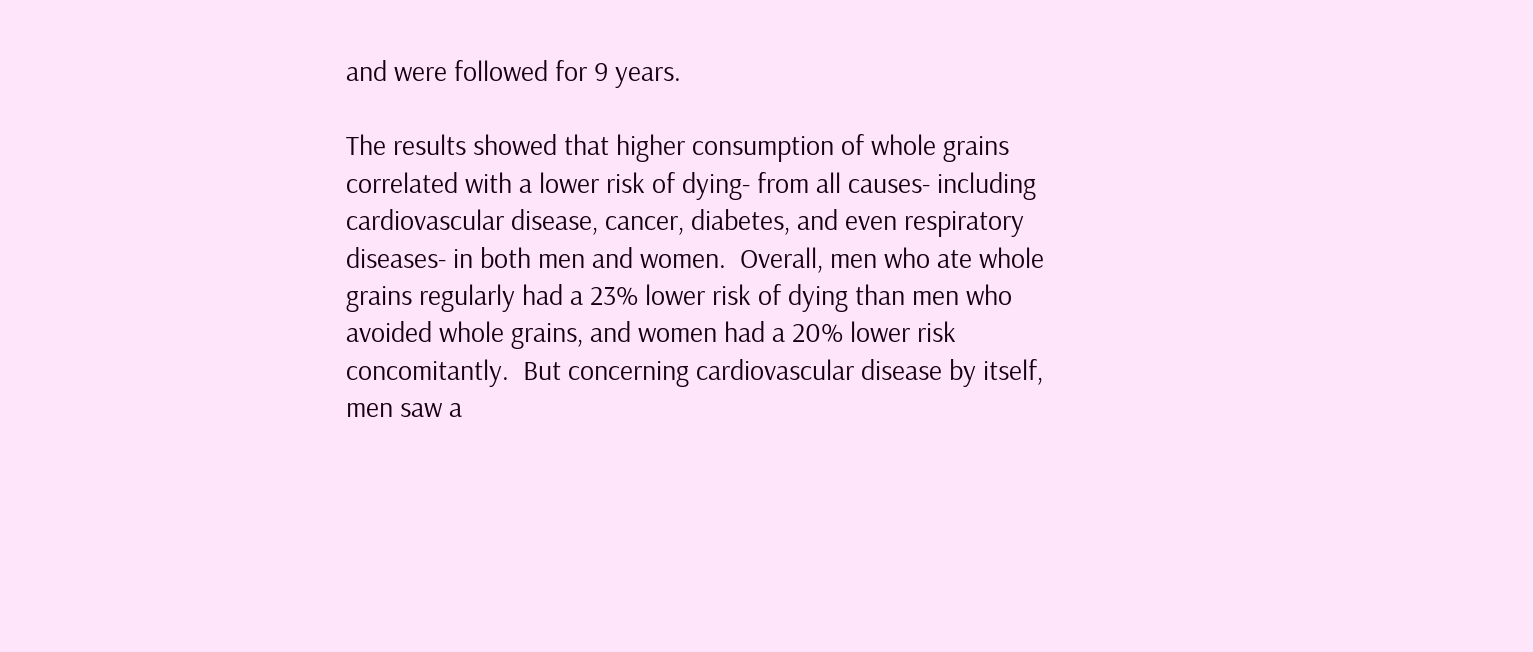and were followed for 9 years.

The results showed that higher consumption of whole grains correlated with a lower risk of dying- from all causes- including cardiovascular disease, cancer, diabetes, and even respiratory diseases- in both men and women.  Overall, men who ate whole grains regularly had a 23% lower risk of dying than men who avoided whole grains, and women had a 20% lower risk concomitantly.  But concerning cardiovascular disease by itself, men saw a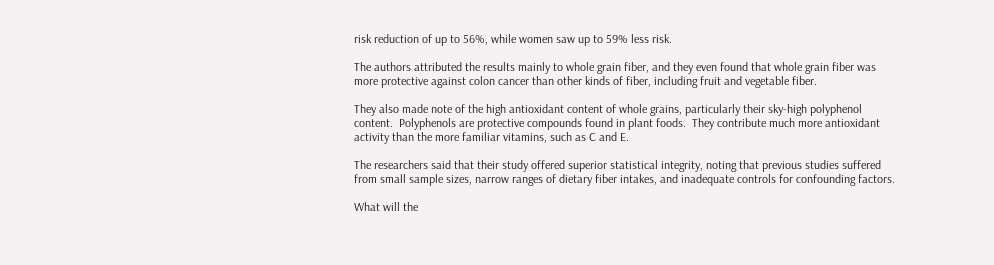risk reduction of up to 56%, while women saw up to 59% less risk.

The authors attributed the results mainly to whole grain fiber, and they even found that whole grain fiber was more protective against colon cancer than other kinds of fiber, including fruit and vegetable fiber.

They also made note of the high antioxidant content of whole grains, particularly their sky-high polyphenol content.  Polyphenols are protective compounds found in plant foods.  They contribute much more antioxidant activity than the more familiar vitamins, such as C and E.

The researchers said that their study offered superior statistical integrity, noting that previous studies suffered from small sample sizes, narrow ranges of dietary fiber intakes, and inadequate controls for confounding factors.

What will the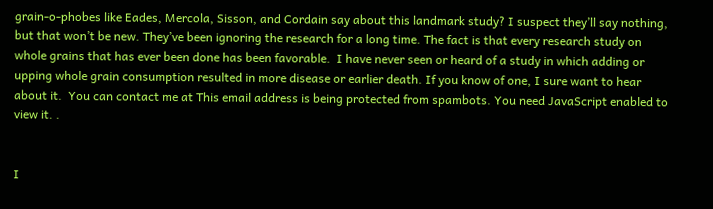grain-o-phobes like Eades, Mercola, Sisson, and Cordain say about this landmark study? I suspect they’ll say nothing, but that won’t be new. They’ve been ignoring the research for a long time. The fact is that every research study on whole grains that has ever been done has been favorable.  I have never seen or heard of a study in which adding or upping whole grain consumption resulted in more disease or earlier death. If you know of one, I sure want to hear about it.  You can contact me at This email address is being protected from spambots. You need JavaScript enabled to view it. .


I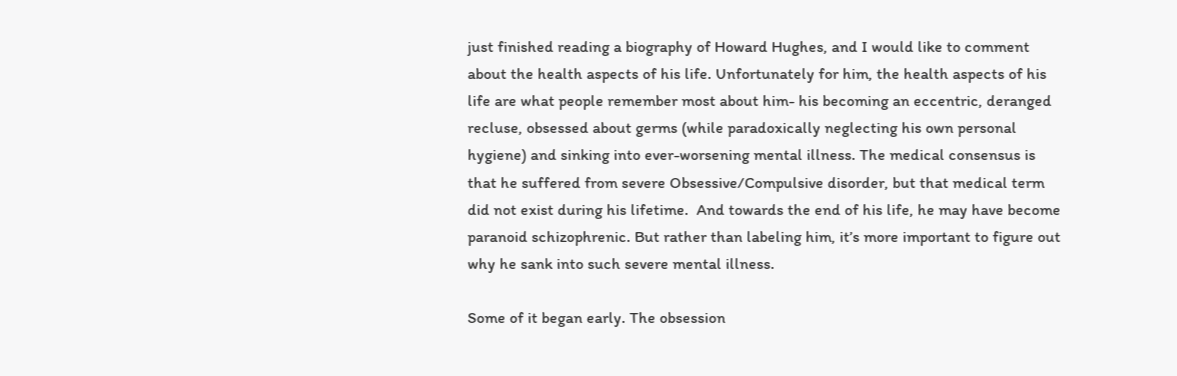just finished reading a biography of Howard Hughes, and I would like to comment about the health aspects of his life. Unfortunately for him, the health aspects of his life are what people remember most about him- his becoming an eccentric, deranged recluse, obsessed about germs (while paradoxically neglecting his own personal hygiene) and sinking into ever-worsening mental illness. The medical consensus is that he suffered from severe Obsessive/Compulsive disorder, but that medical term did not exist during his lifetime.  And towards the end of his life, he may have become paranoid schizophrenic. But rather than labeling him, it’s more important to figure out why he sank into such severe mental illness.

Some of it began early. The obsession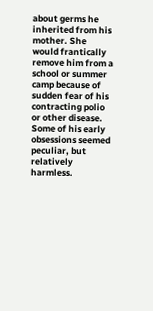about germs he inherited from his mother. She would frantically remove him from a school or summer camp because of sudden fear of his contracting polio or other disease.  Some of his early obsessions seemed peculiar, but relatively harmless.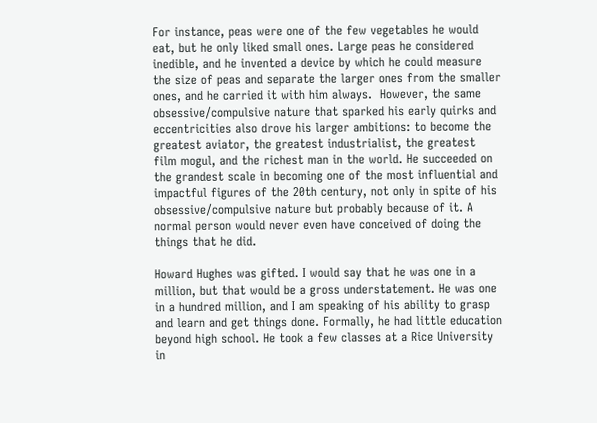For instance, peas were one of the few vegetables he would eat, but he only liked small ones. Large peas he considered inedible, and he invented a device by which he could measure the size of peas and separate the larger ones from the smaller ones, and he carried it with him always.  However, the same obsessive/compulsive nature that sparked his early quirks and eccentricities also drove his larger ambitions: to become the greatest aviator, the greatest industrialist, the greatest film mogul, and the richest man in the world. He succeeded on the grandest scale in becoming one of the most influential and impactful figures of the 20th century, not only in spite of his obsessive/compulsive nature but probably because of it. A normal person would never even have conceived of doing the things that he did.

Howard Hughes was gifted. I would say that he was one in a million, but that would be a gross understatement. He was one in a hundred million, and I am speaking of his ability to grasp and learn and get things done. Formally, he had little education beyond high school. He took a few classes at a Rice University in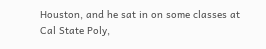Houston, and he sat in on some classes at Cal State Poly,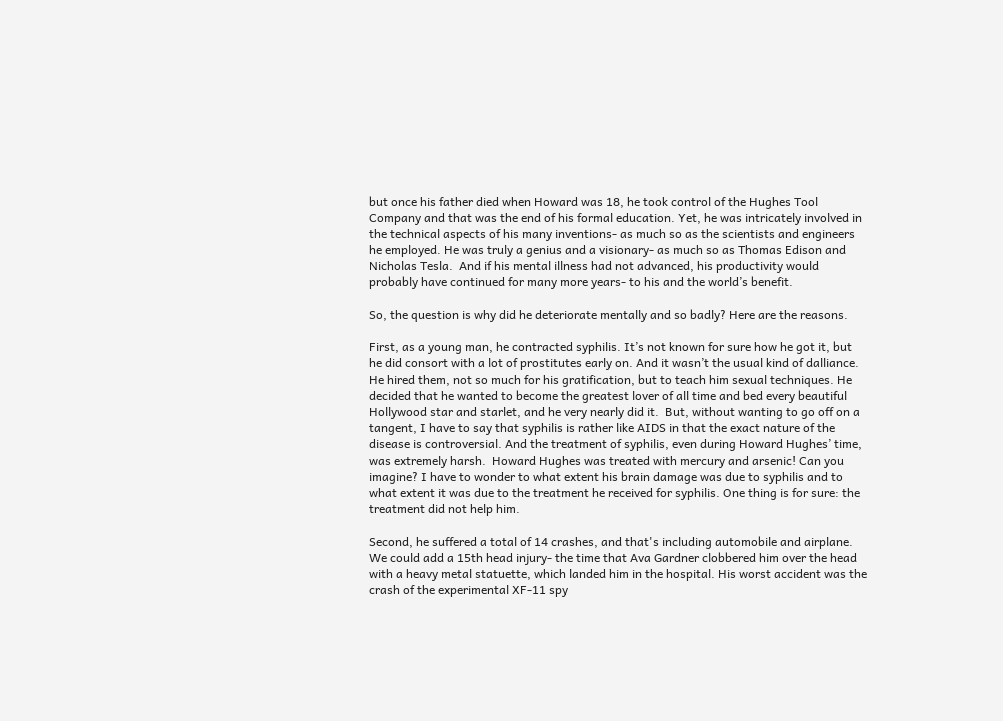but once his father died when Howard was 18, he took control of the Hughes Tool Company and that was the end of his formal education. Yet, he was intricately involved in the technical aspects of his many inventions- as much so as the scientists and engineers he employed. He was truly a genius and a visionary- as much so as Thomas Edison and Nicholas Tesla.  And if his mental illness had not advanced, his productivity would probably have continued for many more years- to his and the world’s benefit.

So, the question is why did he deteriorate mentally and so badly? Here are the reasons.

First, as a young man, he contracted syphilis. It’s not known for sure how he got it, but he did consort with a lot of prostitutes early on. And it wasn’t the usual kind of dalliance. He hired them, not so much for his gratification, but to teach him sexual techniques. He decided that he wanted to become the greatest lover of all time and bed every beautiful Hollywood star and starlet, and he very nearly did it.  But, without wanting to go off on a tangent, I have to say that syphilis is rather like AIDS in that the exact nature of the disease is controversial. And the treatment of syphilis, even during Howard Hughes’ time, was extremely harsh.  Howard Hughes was treated with mercury and arsenic! Can you imagine? I have to wonder to what extent his brain damage was due to syphilis and to what extent it was due to the treatment he received for syphilis. One thing is for sure: the treatment did not help him.

Second, he suffered a total of 14 crashes, and that's including automobile and airplane. We could add a 15th head injury- the time that Ava Gardner clobbered him over the head with a heavy metal statuette, which landed him in the hospital. His worst accident was the crash of the experimental XF-11 spy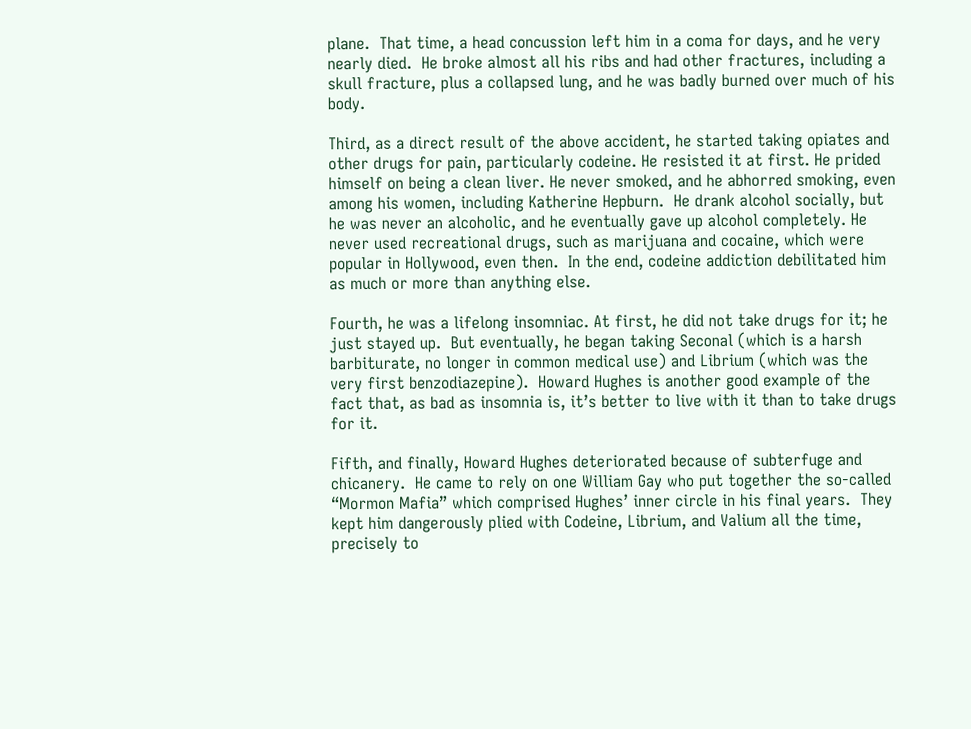plane.  That time, a head concussion left him in a coma for days, and he very nearly died.  He broke almost all his ribs and had other fractures, including a skull fracture, plus a collapsed lung, and he was badly burned over much of his body.

Third, as a direct result of the above accident, he started taking opiates and other drugs for pain, particularly codeine. He resisted it at first. He prided himself on being a clean liver. He never smoked, and he abhorred smoking, even among his women, including Katherine Hepburn.  He drank alcohol socially, but he was never an alcoholic, and he eventually gave up alcohol completely. He never used recreational drugs, such as marijuana and cocaine, which were popular in Hollywood, even then.  In the end, codeine addiction debilitated him as much or more than anything else.

Fourth, he was a lifelong insomniac. At first, he did not take drugs for it; he just stayed up.  But eventually, he began taking Seconal (which is a harsh barbiturate, no longer in common medical use) and Librium (which was the very first benzodiazepine).  Howard Hughes is another good example of the fact that, as bad as insomnia is, it’s better to live with it than to take drugs for it.

Fifth, and finally, Howard Hughes deteriorated because of subterfuge and chicanery.  He came to rely on one William Gay who put together the so-called “Mormon Mafia” which comprised Hughes’ inner circle in his final years.  They kept him dangerously plied with Codeine, Librium, and Valium all the time, precisely to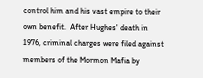control him and his vast empire to their own benefit.  After Hughes' death in 1976, criminal charges were filed against members of the Mormon Mafia by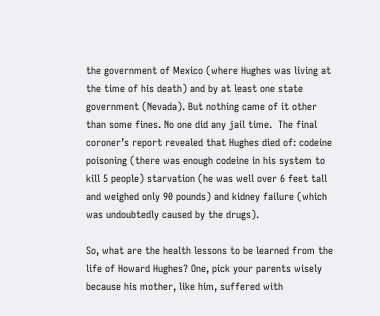the government of Mexico (where Hughes was living at the time of his death) and by at least one state government (Nevada). But nothing came of it other than some fines. No one did any jail time.  The final coroner’s report revealed that Hughes died of: codeine poisoning (there was enough codeine in his system to kill 5 people) starvation (he was well over 6 feet tall and weighed only 90 pounds) and kidney failure (which was undoubtedly caused by the drugs).

So, what are the health lessons to be learned from the life of Howard Hughes? One, pick your parents wisely because his mother, like him, suffered with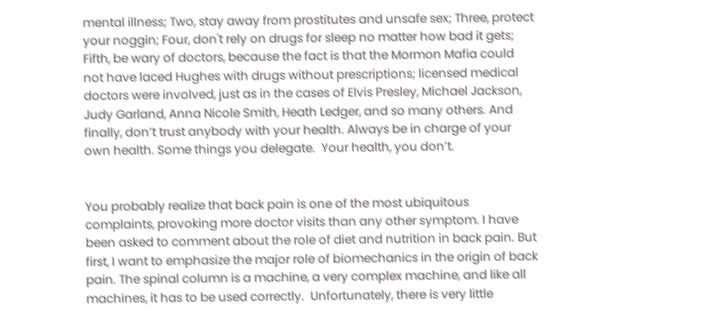mental illness; Two, stay away from prostitutes and unsafe sex; Three, protect your noggin; Four, don't rely on drugs for sleep no matter how bad it gets; Fifth, be wary of doctors, because the fact is that the Mormon Mafia could not have laced Hughes with drugs without prescriptions; licensed medical doctors were involved, just as in the cases of Elvis Presley, Michael Jackson, Judy Garland, Anna Nicole Smith, Heath Ledger, and so many others. And finally, don’t trust anybody with your health. Always be in charge of your own health. Some things you delegate.  Your health, you don’t.


You probably realize that back pain is one of the most ubiquitous complaints, provoking more doctor visits than any other symptom. I have been asked to comment about the role of diet and nutrition in back pain. But first, I want to emphasize the major role of biomechanics in the origin of back pain. The spinal column is a machine, a very complex machine, and like all machines, it has to be used correctly.  Unfortunately, there is very little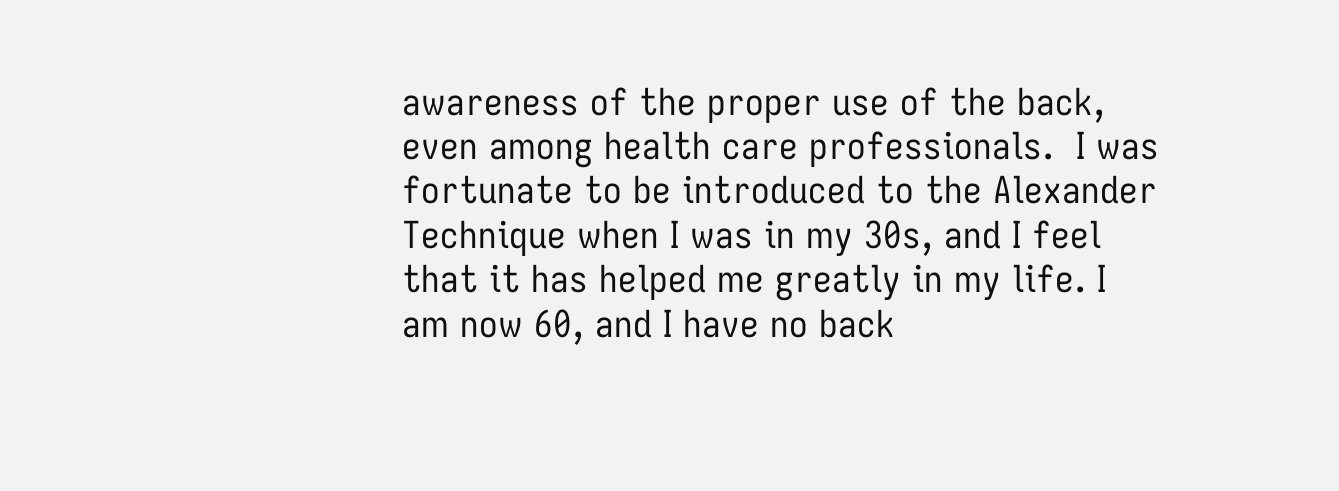awareness of the proper use of the back, even among health care professionals.  I was fortunate to be introduced to the Alexander Technique when I was in my 30s, and I feel that it has helped me greatly in my life. I am now 60, and I have no back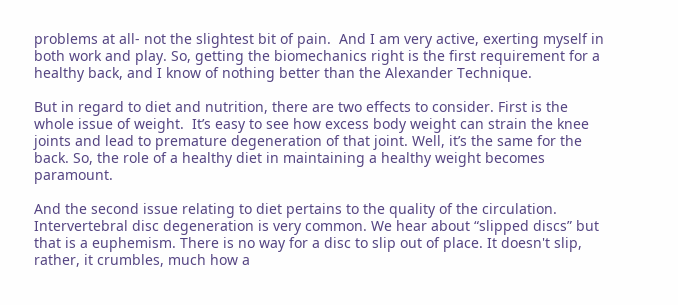problems at all- not the slightest bit of pain.  And I am very active, exerting myself in both work and play. So, getting the biomechanics right is the first requirement for a healthy back, and I know of nothing better than the Alexander Technique.

But in regard to diet and nutrition, there are two effects to consider. First is the whole issue of weight.  It’s easy to see how excess body weight can strain the knee joints and lead to premature degeneration of that joint. Well, it’s the same for the back. So, the role of a healthy diet in maintaining a healthy weight becomes paramount.

And the second issue relating to diet pertains to the quality of the circulation. Intervertebral disc degeneration is very common. We hear about “slipped discs” but that is a euphemism. There is no way for a disc to slip out of place. It doesn't slip, rather, it crumbles, much how a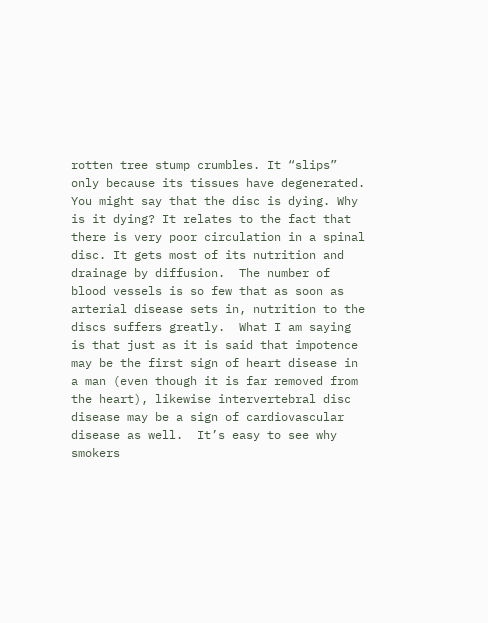rotten tree stump crumbles. It “slips” only because its tissues have degenerated.  You might say that the disc is dying. Why is it dying? It relates to the fact that there is very poor circulation in a spinal disc. It gets most of its nutrition and drainage by diffusion.  The number of blood vessels is so few that as soon as arterial disease sets in, nutrition to the discs suffers greatly.  What I am saying is that just as it is said that impotence may be the first sign of heart disease in a man (even though it is far removed from the heart), likewise intervertebral disc disease may be a sign of cardiovascular disease as well.  It’s easy to see why smokers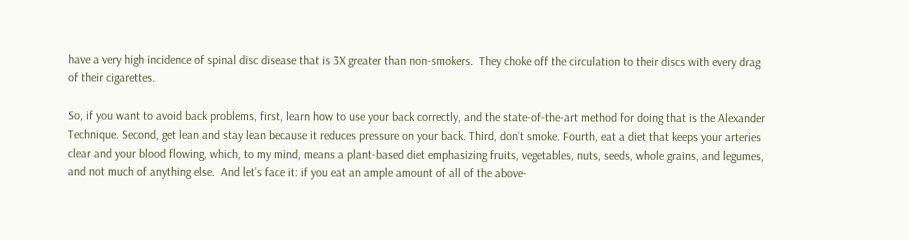have a very high incidence of spinal disc disease that is 3X greater than non-smokers.  They choke off the circulation to their discs with every drag of their cigarettes.

So, if you want to avoid back problems, first, learn how to use your back correctly, and the state-of-the-art method for doing that is the Alexander Technique. Second, get lean and stay lean because it reduces pressure on your back. Third, don’t smoke. Fourth, eat a diet that keeps your arteries clear and your blood flowing, which, to my mind, means a plant-based diet emphasizing fruits, vegetables, nuts, seeds, whole grains, and legumes, and not much of anything else.  And let’s face it: if you eat an ample amount of all of the above-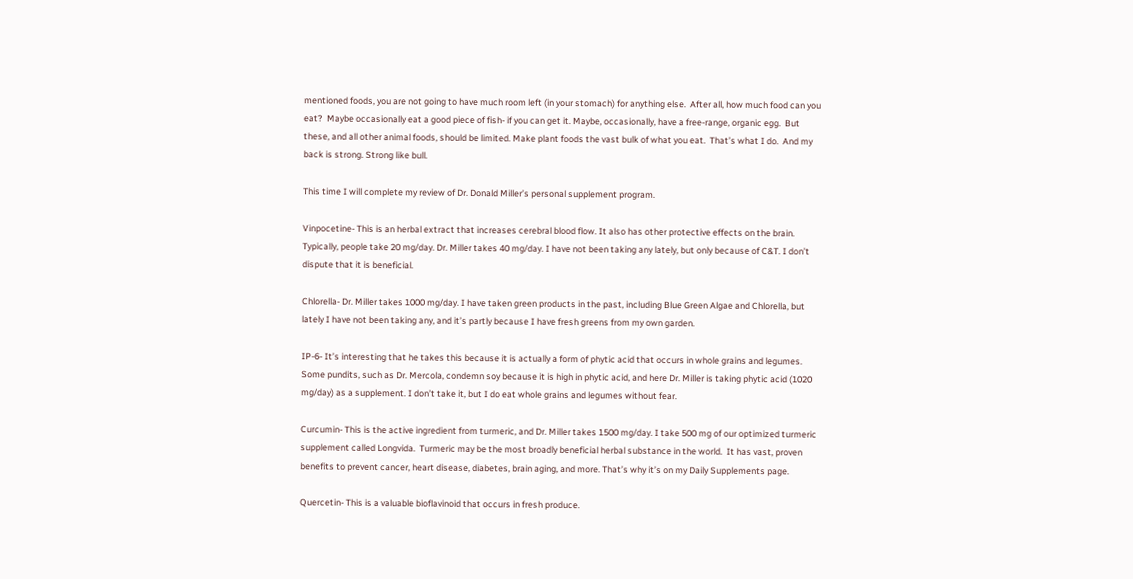mentioned foods, you are not going to have much room left (in your stomach) for anything else.  After all, how much food can you eat?  Maybe occasionally eat a good piece of fish- if you can get it. Maybe, occasionally, have a free-range, organic egg.  But these, and all other animal foods, should be limited. Make plant foods the vast bulk of what you eat.  That’s what I do.  And my back is strong. Strong like bull.

This time I will complete my review of Dr. Donald Miller’s personal supplement program.

Vinpocetine- This is an herbal extract that increases cerebral blood flow. It also has other protective effects on the brain.  Typically, people take 20 mg/day. Dr. Miller takes 40 mg/day. I have not been taking any lately, but only because of C&T. I don’t dispute that it is beneficial.

Chlorella- Dr. Miller takes 1000 mg/day. I have taken green products in the past, including Blue Green Algae and Chlorella, but lately I have not been taking any, and it’s partly because I have fresh greens from my own garden.

IP-6- It’s interesting that he takes this because it is actually a form of phytic acid that occurs in whole grains and legumes.  Some pundits, such as Dr. Mercola, condemn soy because it is high in phytic acid, and here Dr. Miller is taking phytic acid (1020 mg/day) as a supplement. I don’t take it, but I do eat whole grains and legumes without fear.

Curcumin- This is the active ingredient from turmeric, and Dr. Miller takes 1500 mg/day. I take 500 mg of our optimized turmeric supplement called Longvida.  Turmeric may be the most broadly beneficial herbal substance in the world.  It has vast, proven benefits to prevent cancer, heart disease, diabetes, brain aging, and more. That’s why it’s on my Daily Supplements page.

Quercetin- This is a valuable bioflavinoid that occurs in fresh produce.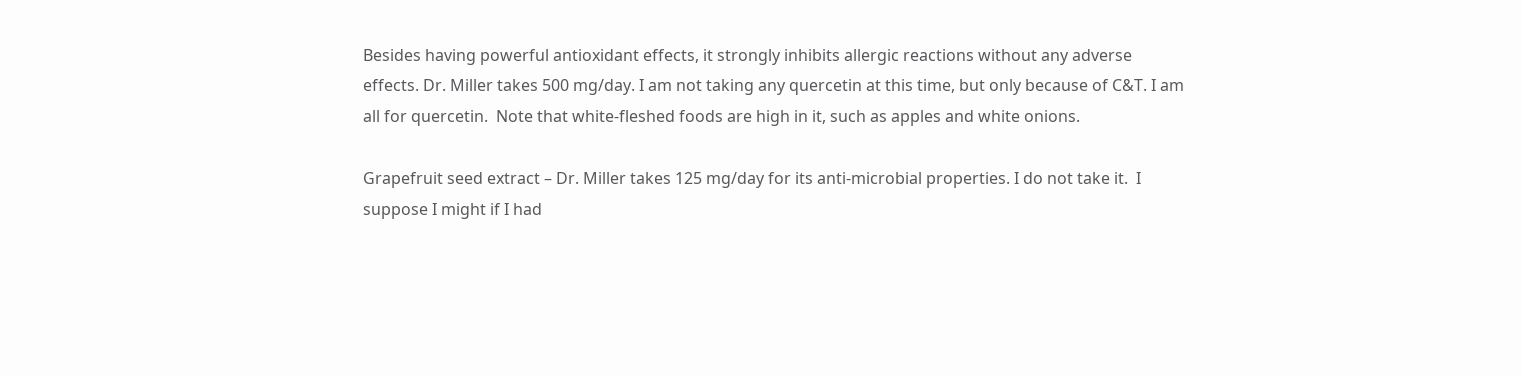Besides having powerful antioxidant effects, it strongly inhibits allergic reactions without any adverse effects. Dr. Miller takes 500 mg/day. I am not taking any quercetin at this time, but only because of C&T. I am all for quercetin.  Note that white-fleshed foods are high in it, such as apples and white onions.

Grapefruit seed extract – Dr. Miller takes 125 mg/day for its anti-microbial properties. I do not take it.  I suppose I might if I had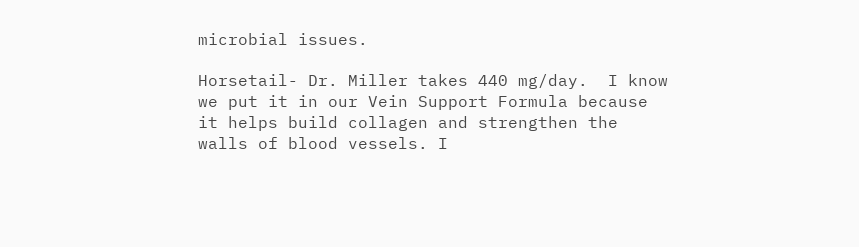microbial issues.

Horsetail- Dr. Miller takes 440 mg/day.  I know we put it in our Vein Support Formula because it helps build collagen and strengthen the walls of blood vessels. I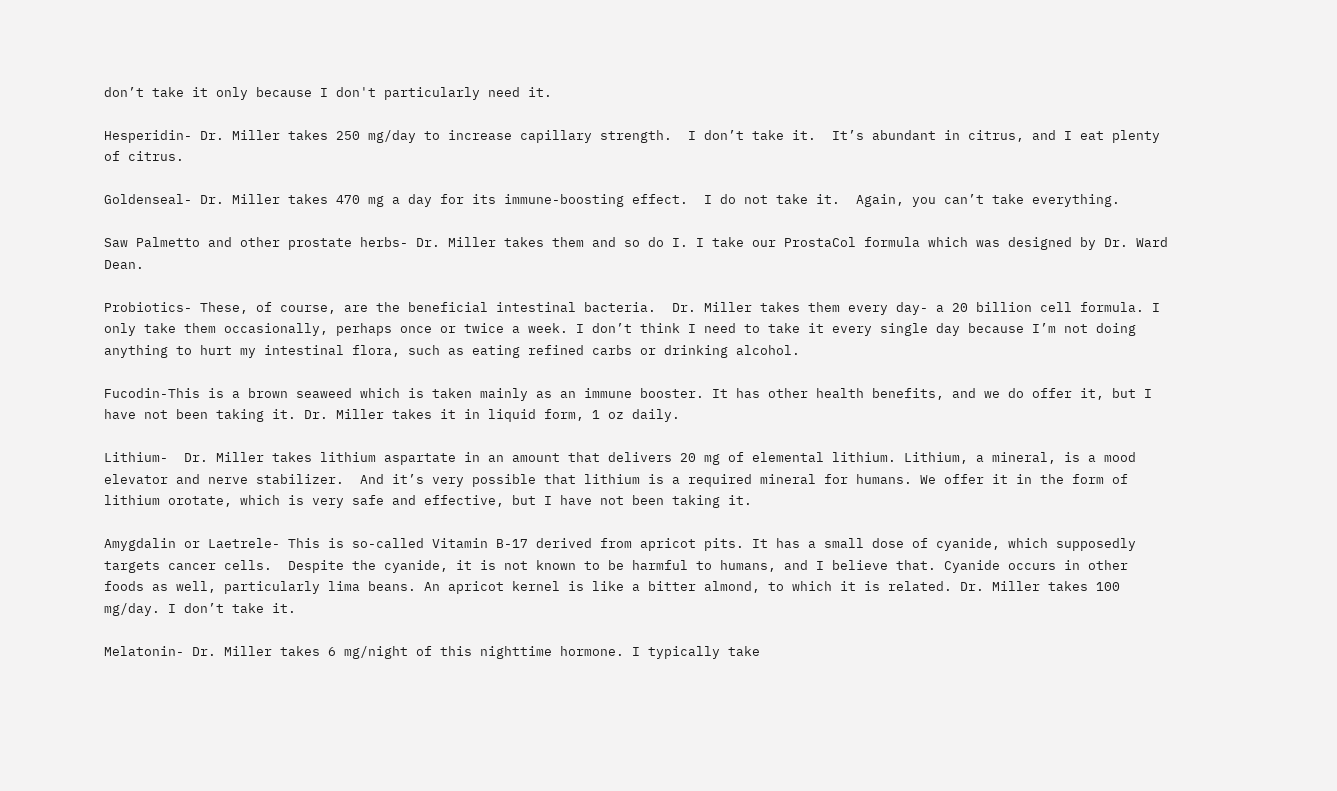don’t take it only because I don't particularly need it.

Hesperidin- Dr. Miller takes 250 mg/day to increase capillary strength.  I don’t take it.  It’s abundant in citrus, and I eat plenty of citrus.

Goldenseal- Dr. Miller takes 470 mg a day for its immune-boosting effect.  I do not take it.  Again, you can’t take everything.

Saw Palmetto and other prostate herbs- Dr. Miller takes them and so do I. I take our ProstaCol formula which was designed by Dr. Ward Dean.

Probiotics- These, of course, are the beneficial intestinal bacteria.  Dr. Miller takes them every day- a 20 billion cell formula. I only take them occasionally, perhaps once or twice a week. I don’t think I need to take it every single day because I’m not doing anything to hurt my intestinal flora, such as eating refined carbs or drinking alcohol.

Fucodin-This is a brown seaweed which is taken mainly as an immune booster. It has other health benefits, and we do offer it, but I have not been taking it. Dr. Miller takes it in liquid form, 1 oz daily.

Lithium-  Dr. Miller takes lithium aspartate in an amount that delivers 20 mg of elemental lithium. Lithium, a mineral, is a mood elevator and nerve stabilizer.  And it’s very possible that lithium is a required mineral for humans. We offer it in the form of lithium orotate, which is very safe and effective, but I have not been taking it.

Amygdalin or Laetrele- This is so-called Vitamin B-17 derived from apricot pits. It has a small dose of cyanide, which supposedly targets cancer cells.  Despite the cyanide, it is not known to be harmful to humans, and I believe that. Cyanide occurs in other foods as well, particularly lima beans. An apricot kernel is like a bitter almond, to which it is related. Dr. Miller takes 100 mg/day. I don’t take it.

Melatonin- Dr. Miller takes 6 mg/night of this nighttime hormone. I typically take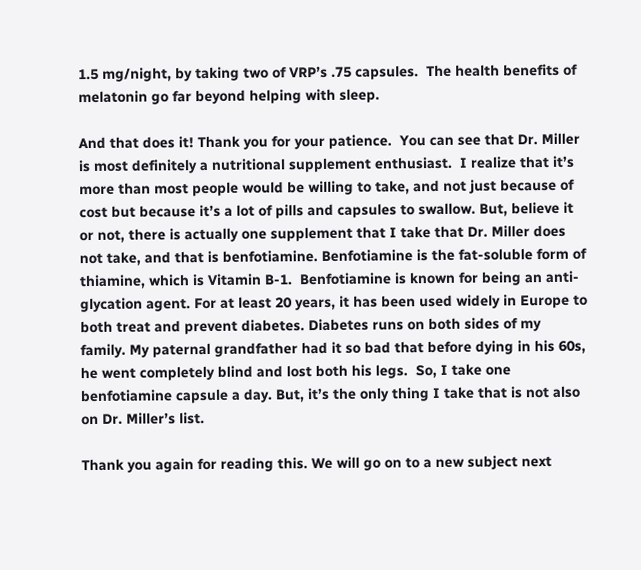1.5 mg/night, by taking two of VRP’s .75 capsules.  The health benefits of melatonin go far beyond helping with sleep.

And that does it! Thank you for your patience.  You can see that Dr. Miller is most definitely a nutritional supplement enthusiast.  I realize that it’s more than most people would be willing to take, and not just because of cost but because it’s a lot of pills and capsules to swallow. But, believe it or not, there is actually one supplement that I take that Dr. Miller does not take, and that is benfotiamine. Benfotiamine is the fat-soluble form of thiamine, which is Vitamin B-1.  Benfotiamine is known for being an anti-glycation agent. For at least 20 years, it has been used widely in Europe to both treat and prevent diabetes. Diabetes runs on both sides of my family. My paternal grandfather had it so bad that before dying in his 60s, he went completely blind and lost both his legs.  So, I take one benfotiamine capsule a day. But, it’s the only thing I take that is not also on Dr. Miller’s list.

Thank you again for reading this. We will go on to a new subject next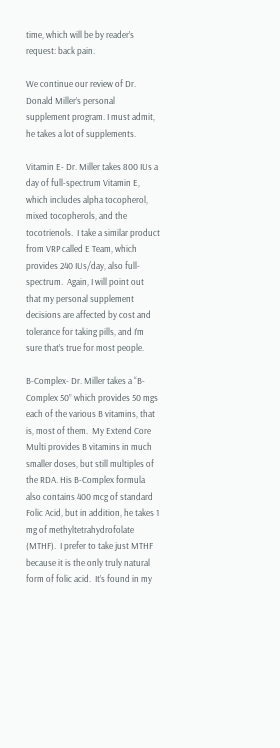time, which will be by reader’s request: back pain.

We continue our review of Dr. Donald Miller’s personal supplement program. I must admit, he takes a lot of supplements.

Vitamin E- Dr. Miller takes 800 IUs a day of full-spectrum Vitamin E, which includes alpha tocopherol, mixed tocopherols, and the tocotrienols.  I take a similar product from VRP called E Team, which provides 240 IUs/day, also full-spectrum.  Again, I will point out that my personal supplement decisions are affected by cost and tolerance for taking pills, and I’m sure that’s true for most people.

B-Complex- Dr. Miller takes a “B-Complex 50” which provides 50 mgs each of the various B vitamins, that is, most of them.  My Extend Core Multi provides B vitamins in much smaller doses, but still multiples of the RDA. His B-Complex formula also contains 400 mcg of standard Folic Acid, but in addition, he takes 1 mg of methyltetrahydrofolate (MTHF).  I prefer to take just MTHF because it is the only truly natural form of folic acid.  It’s found in my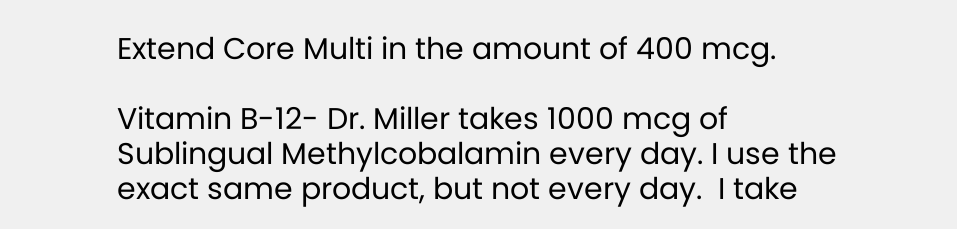Extend Core Multi in the amount of 400 mcg.

Vitamin B-12- Dr. Miller takes 1000 mcg of Sublingual Methylcobalamin every day. I use the exact same product, but not every day.  I take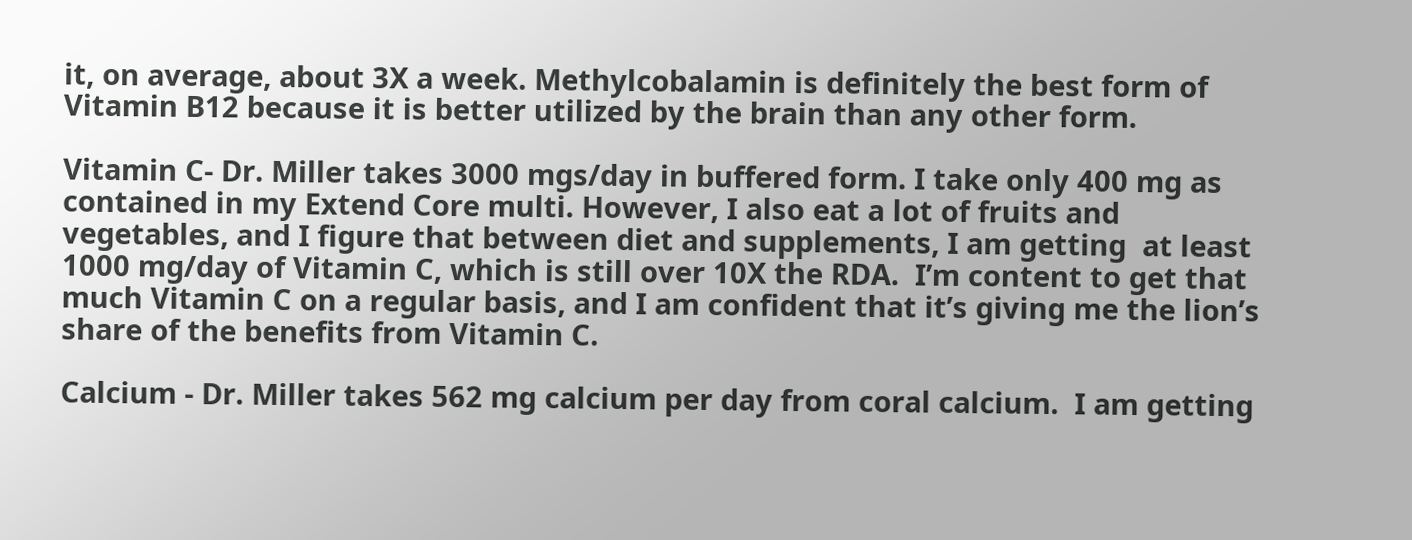it, on average, about 3X a week. Methylcobalamin is definitely the best form of Vitamin B12 because it is better utilized by the brain than any other form.

Vitamin C- Dr. Miller takes 3000 mgs/day in buffered form. I take only 400 mg as contained in my Extend Core multi. However, I also eat a lot of fruits and vegetables, and I figure that between diet and supplements, I am getting  at least 1000 mg/day of Vitamin C, which is still over 10X the RDA.  I’m content to get that much Vitamin C on a regular basis, and I am confident that it’s giving me the lion’s share of the benefits from Vitamin C.

Calcium - Dr. Miller takes 562 mg calcium per day from coral calcium.  I am getting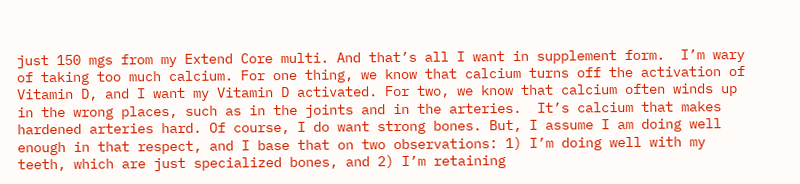just 150 mgs from my Extend Core multi. And that’s all I want in supplement form.  I’m wary of taking too much calcium. For one thing, we know that calcium turns off the activation of Vitamin D, and I want my Vitamin D activated. For two, we know that calcium often winds up in the wrong places, such as in the joints and in the arteries.  It’s calcium that makes hardened arteries hard. Of course, I do want strong bones. But, I assume I am doing well enough in that respect, and I base that on two observations: 1) I’m doing well with my teeth, which are just specialized bones, and 2) I’m retaining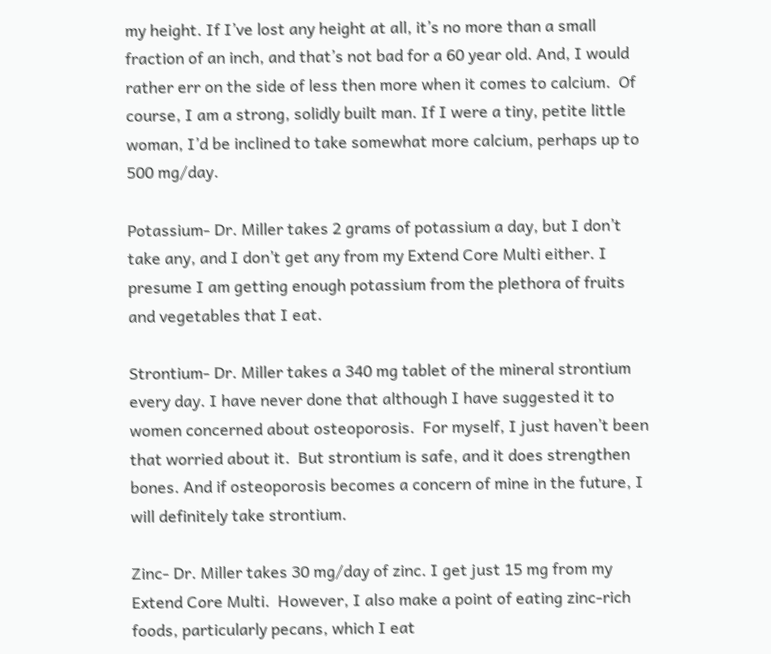my height. If I’ve lost any height at all, it’s no more than a small fraction of an inch, and that’s not bad for a 60 year old. And, I would rather err on the side of less then more when it comes to calcium.  Of course, I am a strong, solidly built man. If I were a tiny, petite little woman, I’d be inclined to take somewhat more calcium, perhaps up to 500 mg/day.

Potassium- Dr. Miller takes 2 grams of potassium a day, but I don’t take any, and I don’t get any from my Extend Core Multi either. I presume I am getting enough potassium from the plethora of fruits and vegetables that I eat.

Strontium- Dr. Miller takes a 340 mg tablet of the mineral strontium every day. I have never done that although I have suggested it to women concerned about osteoporosis.  For myself, I just haven’t been that worried about it.  But strontium is safe, and it does strengthen bones. And if osteoporosis becomes a concern of mine in the future, I will definitely take strontium.

Zinc- Dr. Miller takes 30 mg/day of zinc. I get just 15 mg from my Extend Core Multi.  However, I also make a point of eating zinc-rich foods, particularly pecans, which I eat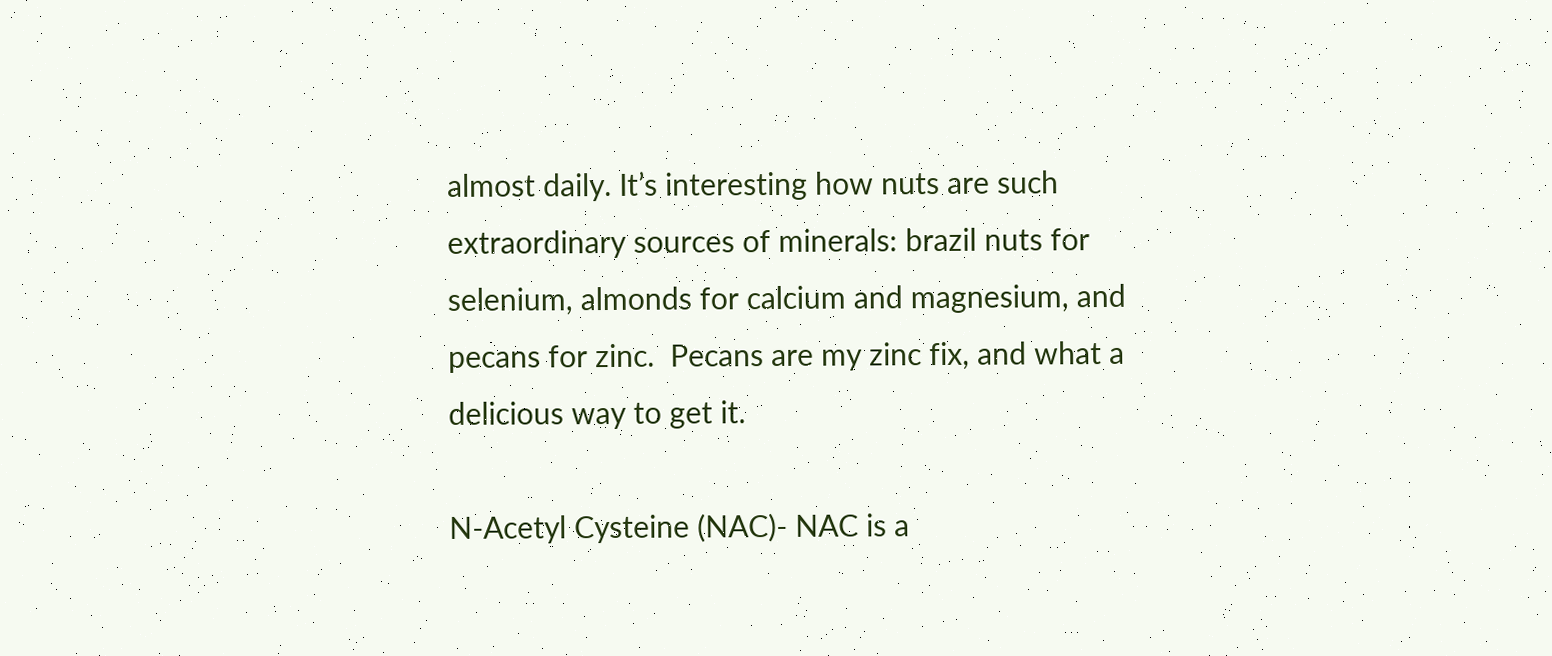almost daily. It’s interesting how nuts are such extraordinary sources of minerals: brazil nuts for selenium, almonds for calcium and magnesium, and pecans for zinc.  Pecans are my zinc fix, and what a delicious way to get it.

N-Acetyl Cysteine (NAC)- NAC is a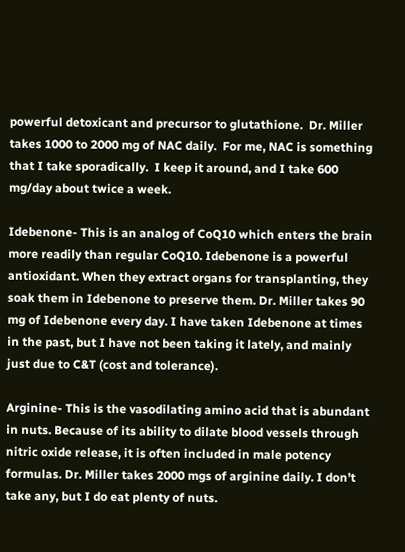powerful detoxicant and precursor to glutathione.  Dr. Miller takes 1000 to 2000 mg of NAC daily.  For me, NAC is something that I take sporadically.  I keep it around, and I take 600 mg/day about twice a week.

Idebenone- This is an analog of CoQ10 which enters the brain more readily than regular CoQ10. Idebenone is a powerful antioxidant. When they extract organs for transplanting, they soak them in Idebenone to preserve them. Dr. Miller takes 90 mg of Idebenone every day. I have taken Idebenone at times in the past, but I have not been taking it lately, and mainly just due to C&T (cost and tolerance).

Arginine- This is the vasodilating amino acid that is abundant in nuts. Because of its ability to dilate blood vessels through nitric oxide release, it is often included in male potency formulas. Dr. Miller takes 2000 mgs of arginine daily. I don’t take any, but I do eat plenty of nuts.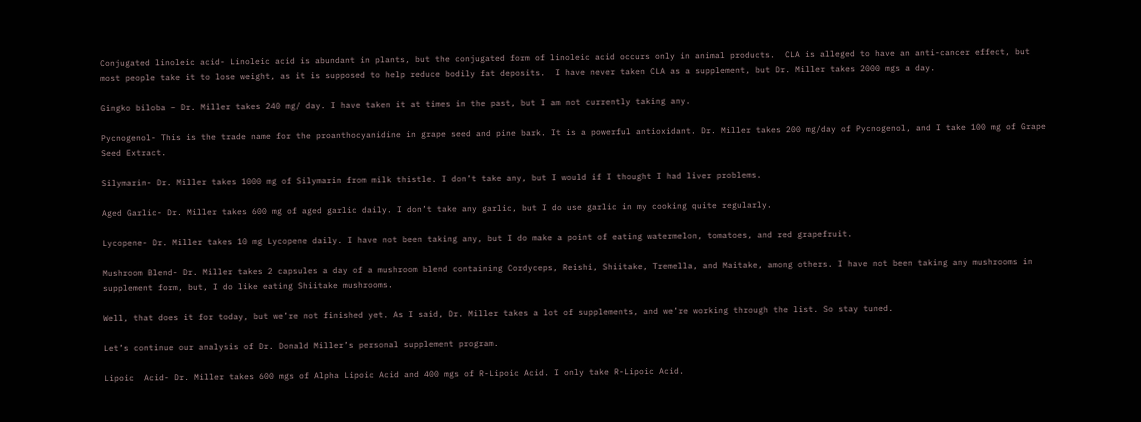Conjugated linoleic acid- Linoleic acid is abundant in plants, but the conjugated form of linoleic acid occurs only in animal products.  CLA is alleged to have an anti-cancer effect, but most people take it to lose weight, as it is supposed to help reduce bodily fat deposits.  I have never taken CLA as a supplement, but Dr. Miller takes 2000 mgs a day.

Gingko biloba – Dr. Miller takes 240 mg/ day. I have taken it at times in the past, but I am not currently taking any.

Pycnogenol- This is the trade name for the proanthocyanidine in grape seed and pine bark. It is a powerful antioxidant. Dr. Miller takes 200 mg/day of Pycnogenol, and I take 100 mg of Grape Seed Extract.

Silymarin- Dr. Miller takes 1000 mg of Silymarin from milk thistle. I don’t take any, but I would if I thought I had liver problems.

Aged Garlic- Dr. Miller takes 600 mg of aged garlic daily. I don’t take any garlic, but I do use garlic in my cooking quite regularly.

Lycopene- Dr. Miller takes 10 mg Lycopene daily. I have not been taking any, but I do make a point of eating watermelon, tomatoes, and red grapefruit.

Mushroom Blend- Dr. Miller takes 2 capsules a day of a mushroom blend containing Cordyceps, Reishi, Shiitake, Tremella, and Maitake, among others. I have not been taking any mushrooms in supplement form, but, I do like eating Shiitake mushrooms.

Well, that does it for today, but we’re not finished yet. As I said, Dr. Miller takes a lot of supplements, and we’re working through the list. So stay tuned.

Let’s continue our analysis of Dr. Donald Miller’s personal supplement program.

Lipoic  Acid- Dr. Miller takes 600 mgs of Alpha Lipoic Acid and 400 mgs of R-Lipoic Acid. I only take R-Lipoic Acid.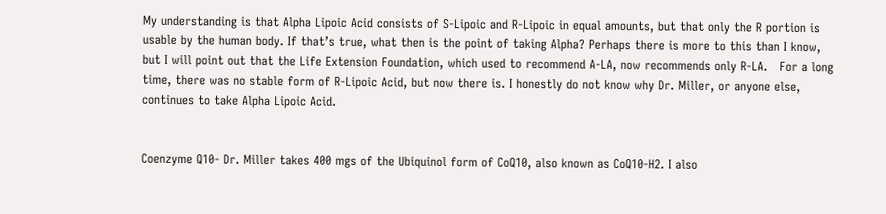My understanding is that Alpha Lipoic Acid consists of S-Lipoic and R-Lipoic in equal amounts, but that only the R portion is usable by the human body. If that’s true, what then is the point of taking Alpha? Perhaps there is more to this than I know, but I will point out that the Life Extension Foundation, which used to recommend A-LA, now recommends only R-LA.   For a long time, there was no stable form of R-Lipoic Acid, but now there is. I honestly do not know why Dr. Miller, or anyone else, continues to take Alpha Lipoic Acid.


Coenzyme Q10- Dr. Miller takes 400 mgs of the Ubiquinol form of CoQ10, also known as CoQ10-H2. I also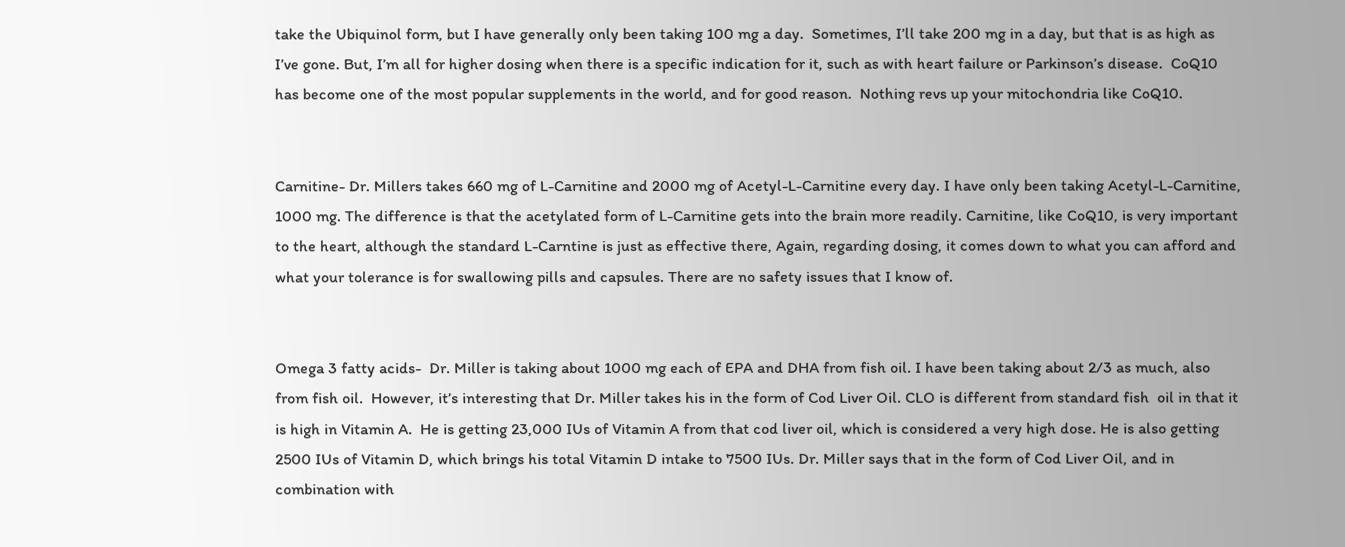take the Ubiquinol form, but I have generally only been taking 100 mg a day.  Sometimes, I’ll take 200 mg in a day, but that is as high as I’ve gone. But, I’m all for higher dosing when there is a specific indication for it, such as with heart failure or Parkinson’s disease.  CoQ10 has become one of the most popular supplements in the world, and for good reason.  Nothing revs up your mitochondria like CoQ10.


Carnitine- Dr. Millers takes 660 mg of L-Carnitine and 2000 mg of Acetyl-L-Carnitine every day. I have only been taking Acetyl-L-Carnitine, 1000 mg. The difference is that the acetylated form of L-Carnitine gets into the brain more readily. Carnitine, like CoQ10, is very important to the heart, although the standard L-Carntine is just as effective there, Again, regarding dosing, it comes down to what you can afford and what your tolerance is for swallowing pills and capsules. There are no safety issues that I know of.


Omega 3 fatty acids-  Dr. Miller is taking about 1000 mg each of EPA and DHA from fish oil. I have been taking about 2/3 as much, also from fish oil.  However, it’s interesting that Dr. Miller takes his in the form of Cod Liver Oil. CLO is different from standard fish  oil in that it is high in Vitamin A.  He is getting 23,000 IUs of Vitamin A from that cod liver oil, which is considered a very high dose. He is also getting 2500 IUs of Vitamin D, which brings his total Vitamin D intake to 7500 IUs. Dr. Miller says that in the form of Cod Liver Oil, and in combination with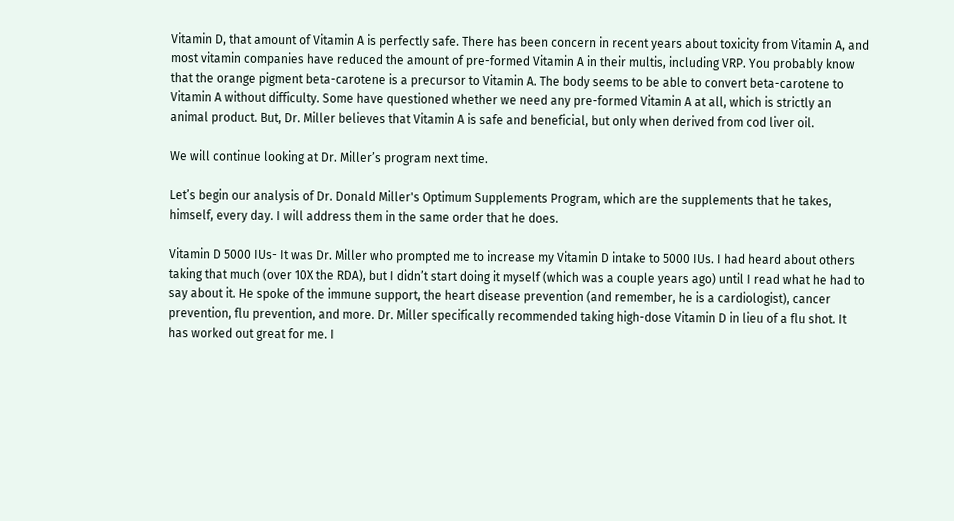Vitamin D, that amount of Vitamin A is perfectly safe. There has been concern in recent years about toxicity from Vitamin A, and most vitamin companies have reduced the amount of pre-formed Vitamin A in their multis, including VRP. You probably know that the orange pigment beta-carotene is a precursor to Vitamin A. The body seems to be able to convert beta-carotene to Vitamin A without difficulty. Some have questioned whether we need any pre-formed Vitamin A at all, which is strictly an animal product. But, Dr. Miller believes that Vitamin A is safe and beneficial, but only when derived from cod liver oil.

We will continue looking at Dr. Miller’s program next time.

Let’s begin our analysis of Dr. Donald Miller's Optimum Supplements Program, which are the supplements that he takes, himself, every day. I will address them in the same order that he does.

Vitamin D 5000 IUs- It was Dr. Miller who prompted me to increase my Vitamin D intake to 5000 IUs. I had heard about others taking that much (over 10X the RDA), but I didn’t start doing it myself (which was a couple years ago) until I read what he had to say about it. He spoke of the immune support, the heart disease prevention (and remember, he is a cardiologist), cancer prevention, flu prevention, and more. Dr. Miller specifically recommended taking high-dose Vitamin D in lieu of a flu shot. It has worked out great for me. I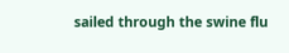sailed through the swine flu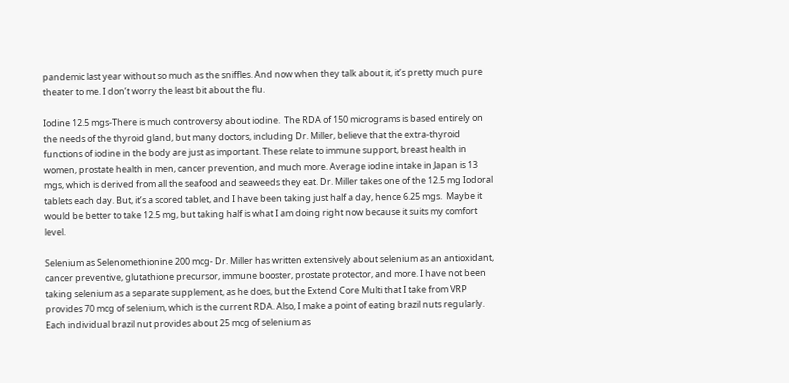pandemic last year without so much as the sniffles. And now when they talk about it, it’s pretty much pure theater to me. I don’t worry the least bit about the flu.

Iodine 12.5 mgs-There is much controversy about iodine.  The RDA of 150 micrograms is based entirely on the needs of the thyroid gland, but many doctors, including Dr. Miller, believe that the extra-thyroid functions of iodine in the body are just as important. These relate to immune support, breast health in women, prostate health in men, cancer prevention, and much more. Average iodine intake in Japan is 13 mgs, which is derived from all the seafood and seaweeds they eat. Dr. Miller takes one of the 12.5 mg Iodoral tablets each day. But, it’s a scored tablet, and I have been taking just half a day, hence 6.25 mgs.  Maybe it would be better to take 12.5 mg, but taking half is what I am doing right now because it suits my comfort level.

Selenium as Selenomethionine 200 mcg- Dr. Miller has written extensively about selenium as an antioxidant, cancer preventive, glutathione precursor, immune booster, prostate protector, and more. I have not been taking selenium as a separate supplement, as he does, but the Extend Core Multi that I take from VRP provides 70 mcg of selenium, which is the current RDA. Also, I make a point of eating brazil nuts regularly. Each individual brazil nut provides about 25 mcg of selenium as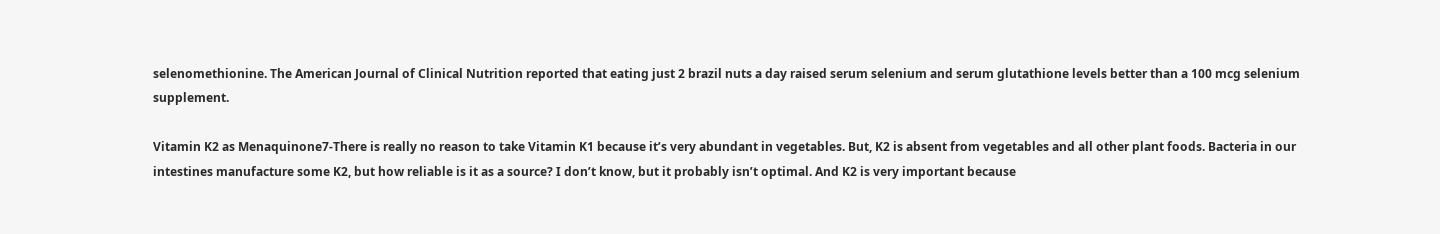selenomethionine. The American Journal of Clinical Nutrition reported that eating just 2 brazil nuts a day raised serum selenium and serum glutathione levels better than a 100 mcg selenium supplement.

Vitamin K2 as Menaquinone7-There is really no reason to take Vitamin K1 because it’s very abundant in vegetables. But, K2 is absent from vegetables and all other plant foods. Bacteria in our intestines manufacture some K2, but how reliable is it as a source? I don’t know, but it probably isn’t optimal. And K2 is very important because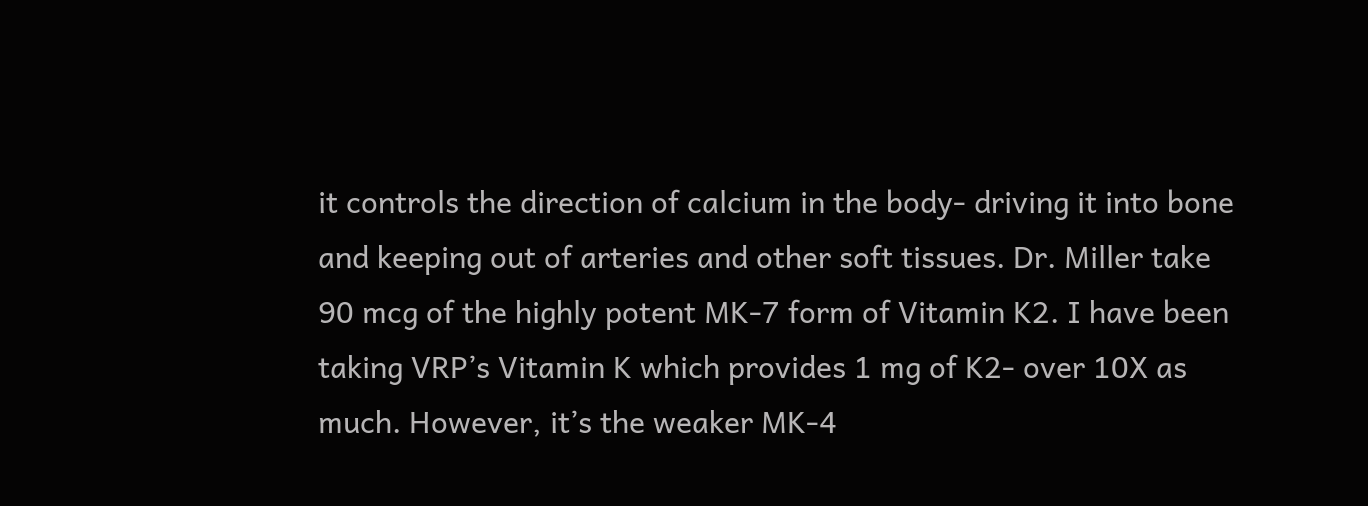it controls the direction of calcium in the body- driving it into bone and keeping out of arteries and other soft tissues. Dr. Miller take 90 mcg of the highly potent MK-7 form of Vitamin K2. I have been taking VRP’s Vitamin K which provides 1 mg of K2- over 10X as much. However, it’s the weaker MK-4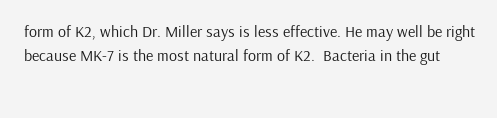form of K2, which Dr. Miller says is less effective. He may well be right because MK-7 is the most natural form of K2.  Bacteria in the gut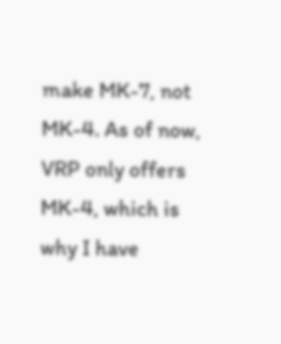make MK-7, not MK-4. As of now, VRP only offers MK-4, which is why I have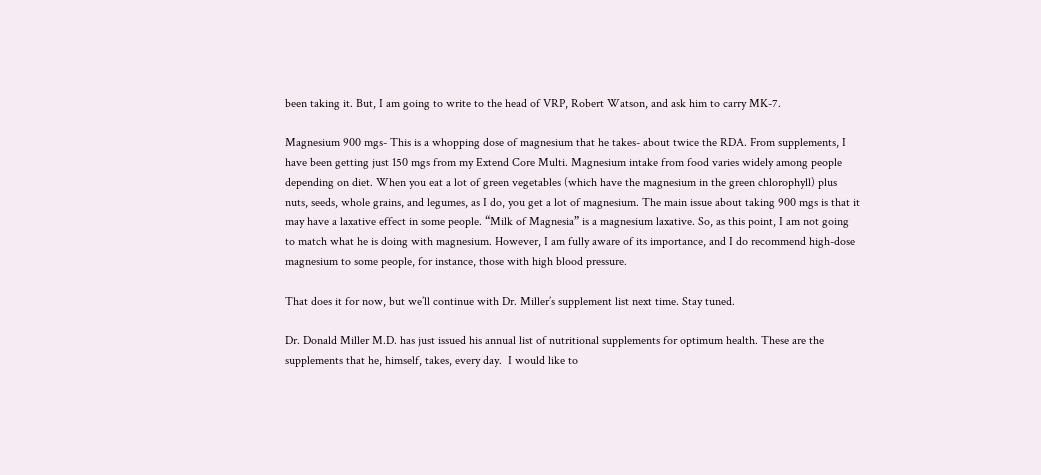been taking it. But, I am going to write to the head of VRP, Robert Watson, and ask him to carry MK-7.

Magnesium 900 mgs- This is a whopping dose of magnesium that he takes- about twice the RDA. From supplements, I have been getting just 150 mgs from my Extend Core Multi. Magnesium intake from food varies widely among people depending on diet. When you eat a lot of green vegetables (which have the magnesium in the green chlorophyll) plus nuts, seeds, whole grains, and legumes, as I do, you get a lot of magnesium. The main issue about taking 900 mgs is that it may have a laxative effect in some people. “Milk of Magnesia” is a magnesium laxative. So, as this point, I am not going to match what he is doing with magnesium. However, I am fully aware of its importance, and I do recommend high-dose magnesium to some people, for instance, those with high blood pressure.

That does it for now, but we’ll continue with Dr. Miller’s supplement list next time. Stay tuned.

Dr. Donald Miller M.D. has just issued his annual list of nutritional supplements for optimum health. These are the supplements that he, himself, takes, every day.  I would like to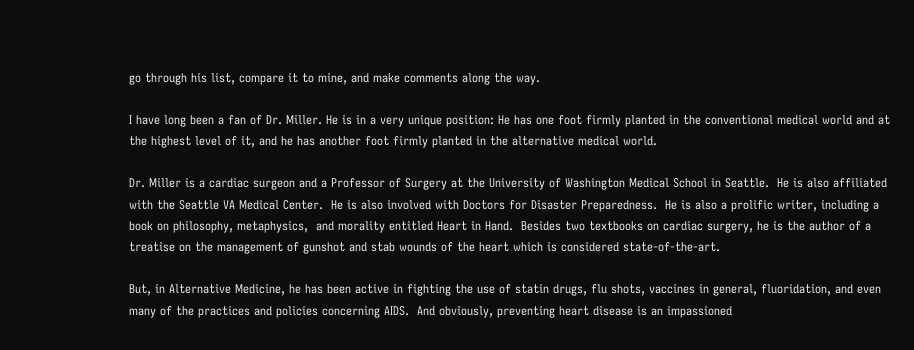go through his list, compare it to mine, and make comments along the way.

I have long been a fan of Dr. Miller. He is in a very unique position: He has one foot firmly planted in the conventional medical world and at the highest level of it, and he has another foot firmly planted in the alternative medical world.

Dr. Miller is a cardiac surgeon and a Professor of Surgery at the University of Washington Medical School in Seattle.  He is also affiliated with the Seattle VA Medical Center.  He is also involved with Doctors for Disaster Preparedness.  He is also a prolific writer, including a book on philosophy, metaphysics,  and morality entitled Heart in Hand.  Besides two textbooks on cardiac surgery, he is the author of a treatise on the management of gunshot and stab wounds of the heart which is considered state-of-the-art.

But, in Alternative Medicine, he has been active in fighting the use of statin drugs, flu shots, vaccines in general, fluoridation, and even many of the practices and policies concerning AIDS.  And obviously, preventing heart disease is an impassioned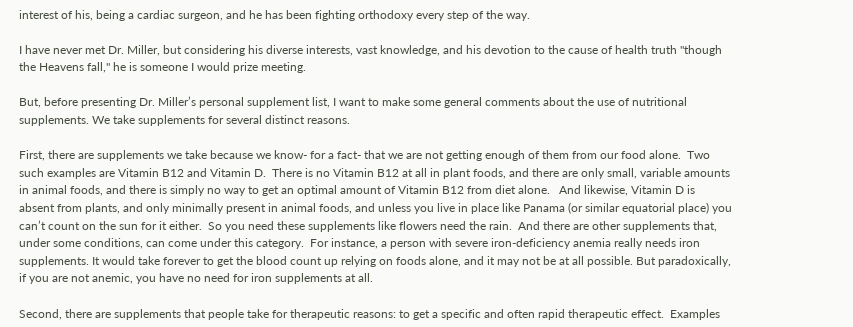interest of his, being a cardiac surgeon, and he has been fighting orthodoxy every step of the way.

I have never met Dr. Miller, but considering his diverse interests, vast knowledge, and his devotion to the cause of health truth "though the Heavens fall," he is someone I would prize meeting.

But, before presenting Dr. Miller’s personal supplement list, I want to make some general comments about the use of nutritional supplements. We take supplements for several distinct reasons.

First, there are supplements we take because we know- for a fact- that we are not getting enough of them from our food alone.  Two such examples are Vitamin B12 and Vitamin D.  There is no Vitamin B12 at all in plant foods, and there are only small, variable amounts in animal foods, and there is simply no way to get an optimal amount of Vitamin B12 from diet alone.   And likewise, Vitamin D is absent from plants, and only minimally present in animal foods, and unless you live in place like Panama (or similar equatorial place) you can’t count on the sun for it either.  So you need these supplements like flowers need the rain.  And there are other supplements that, under some conditions, can come under this category.  For instance, a person with severe iron-deficiency anemia really needs iron supplements. It would take forever to get the blood count up relying on foods alone, and it may not be at all possible. But paradoxically, if you are not anemic, you have no need for iron supplements at all.

Second, there are supplements that people take for therapeutic reasons: to get a specific and often rapid therapeutic effect.  Examples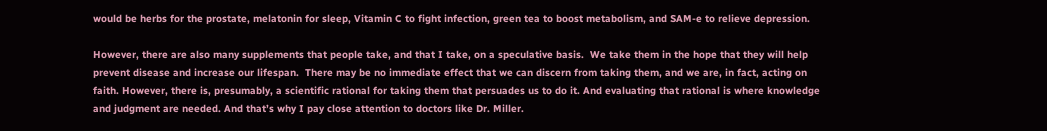would be herbs for the prostate, melatonin for sleep, Vitamin C to fight infection, green tea to boost metabolism, and SAM-e to relieve depression.

However, there are also many supplements that people take, and that I take, on a speculative basis.  We take them in the hope that they will help prevent disease and increase our lifespan.  There may be no immediate effect that we can discern from taking them, and we are, in fact, acting on faith. However, there is, presumably, a scientific rational for taking them that persuades us to do it. And evaluating that rational is where knowledge and judgment are needed. And that’s why I pay close attention to doctors like Dr. Miller.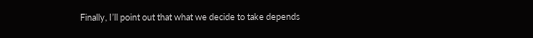Finally, I’ll point out that what we decide to take depends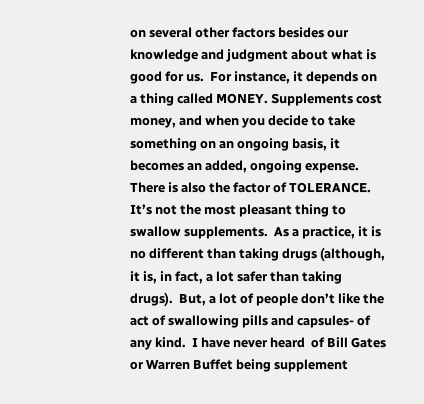on several other factors besides our knowledge and judgment about what is good for us.  For instance, it depends on a thing called MONEY. Supplements cost money, and when you decide to take something on an ongoing basis, it becomes an added, ongoing expense.  There is also the factor of TOLERANCE. It’s not the most pleasant thing to swallow supplements.  As a practice, it is no different than taking drugs (although, it is, in fact, a lot safer than taking drugs).  But, a lot of people don’t like the act of swallowing pills and capsules- of any kind.  I have never heard  of Bill Gates or Warren Buffet being supplement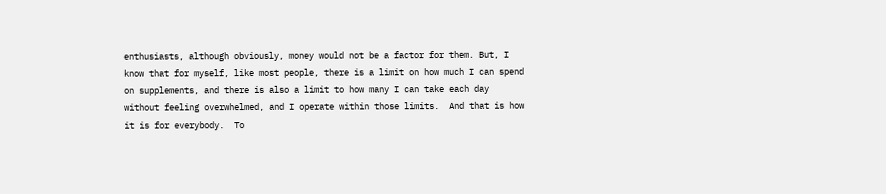enthusiasts, although obviously, money would not be a factor for them. But, I know that for myself, like most people, there is a limit on how much I can spend on supplements, and there is also a limit to how many I can take each day without feeling overwhelmed, and I operate within those limits.  And that is how it is for everybody.  To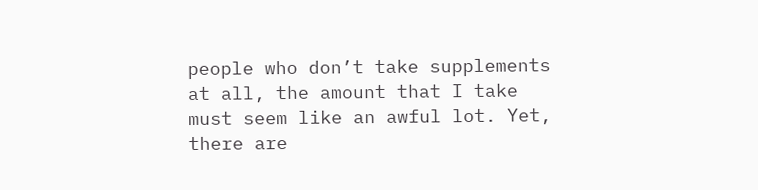people who don’t take supplements at all, the amount that I take must seem like an awful lot. Yet, there are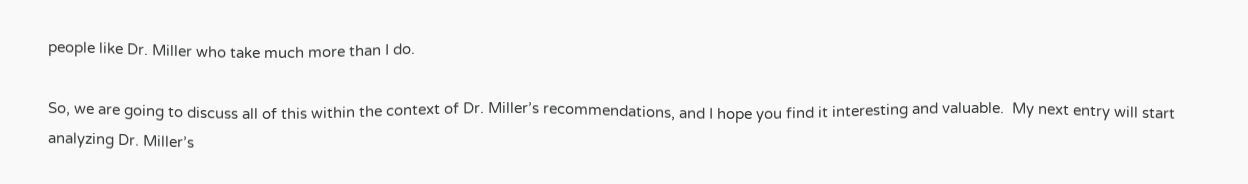people like Dr. Miller who take much more than I do.

So, we are going to discuss all of this within the context of Dr. Miller’s recommendations, and I hope you find it interesting and valuable.  My next entry will start analyzing Dr. Miller’s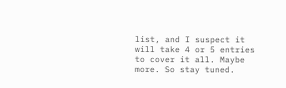list, and I suspect it will take 4 or 5 entries to cover it all. Maybe more. So stay tuned.